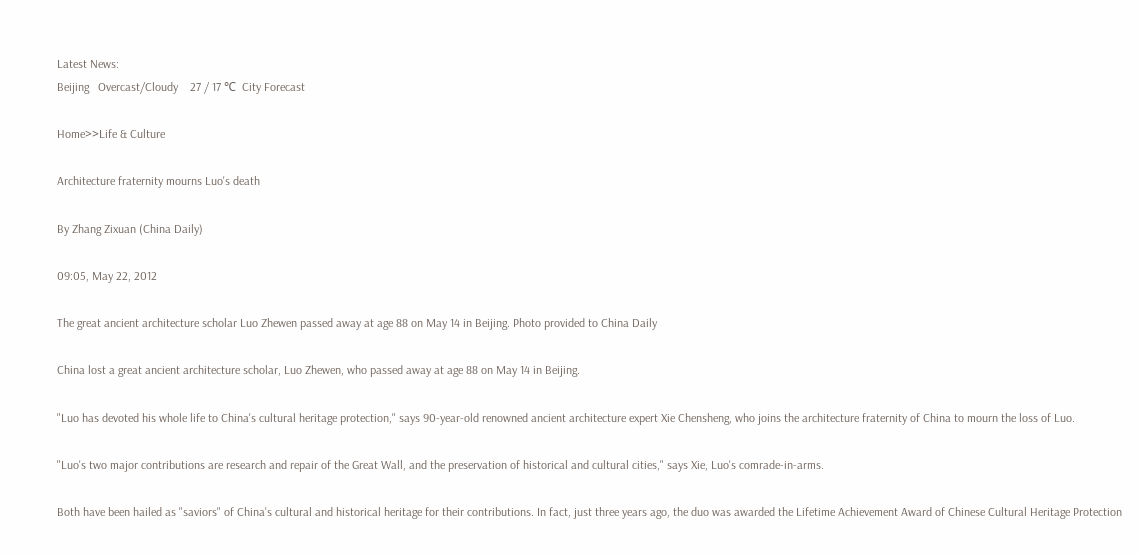Latest News:
Beijing   Overcast/Cloudy    27 / 17 ℃  City Forecast

Home>>Life & Culture

Architecture fraternity mourns Luo's death

By Zhang Zixuan (China Daily)

09:05, May 22, 2012

The great ancient architecture scholar Luo Zhewen passed away at age 88 on May 14 in Beijing. Photo provided to China Daily

China lost a great ancient architecture scholar, Luo Zhewen, who passed away at age 88 on May 14 in Beijing.

"Luo has devoted his whole life to China's cultural heritage protection," says 90-year-old renowned ancient architecture expert Xie Chensheng, who joins the architecture fraternity of China to mourn the loss of Luo.

"Luo's two major contributions are research and repair of the Great Wall, and the preservation of historical and cultural cities," says Xie, Luo's comrade-in-arms.

Both have been hailed as "saviors" of China's cultural and historical heritage for their contributions. In fact, just three years ago, the duo was awarded the Lifetime Achievement Award of Chinese Cultural Heritage Protection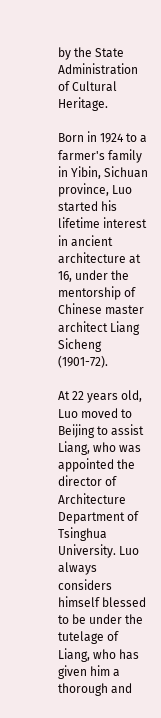by the State Administration of Cultural Heritage.

Born in 1924 to a farmer's family in Yibin, Sichuan province, Luo started his lifetime interest in ancient architecture at 16, under the mentorship of Chinese master architect Liang Sicheng (1901-72).

At 22 years old, Luo moved to Beijing to assist Liang, who was appointed the director of Architecture Department of Tsinghua University. Luo always considers himself blessed to be under the tutelage of Liang, who has given him a thorough and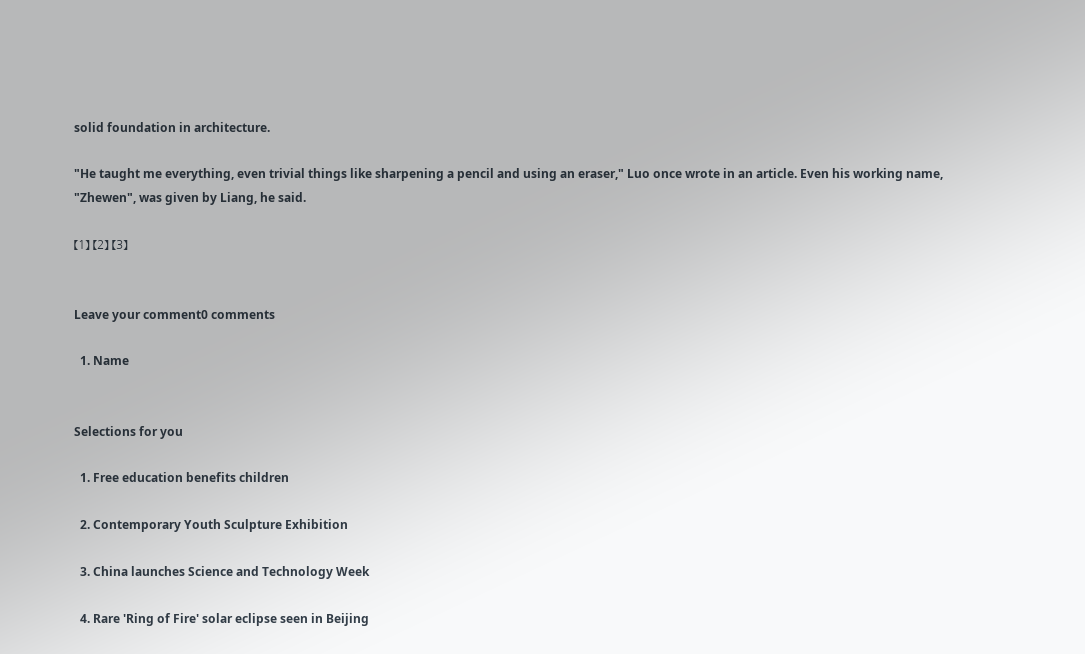solid foundation in architecture.

"He taught me everything, even trivial things like sharpening a pencil and using an eraser," Luo once wrote in an article. Even his working name, "Zhewen", was given by Liang, he said.

【1】 【2】 【3】


Leave your comment0 comments

  1. Name


Selections for you

  1. Free education benefits children

  2. Contemporary Youth Sculpture Exhibition

  3. China launches Science and Technology Week

  4. Rare 'Ring of Fire' solar eclipse seen in Beijing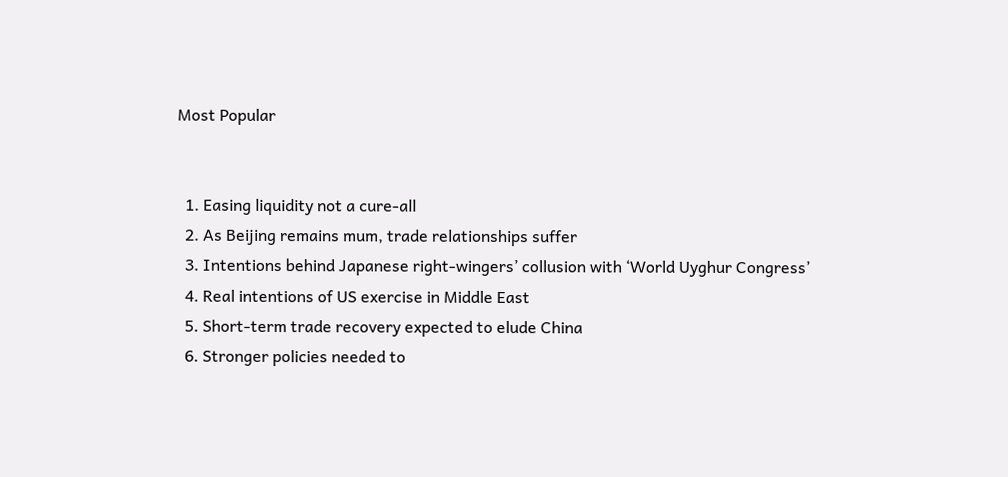Most Popular


  1. Easing liquidity not a cure-all
  2. As Beijing remains mum, trade relationships suffer
  3. Intentions behind Japanese right-wingers’ collusion with ‘World Uyghur Congress’
  4. Real intentions of US exercise in Middle East
  5. Short-term trade recovery expected to elude China
  6. Stronger policies needed to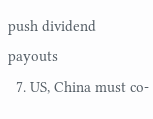push dividend payouts
  7. US, China must co-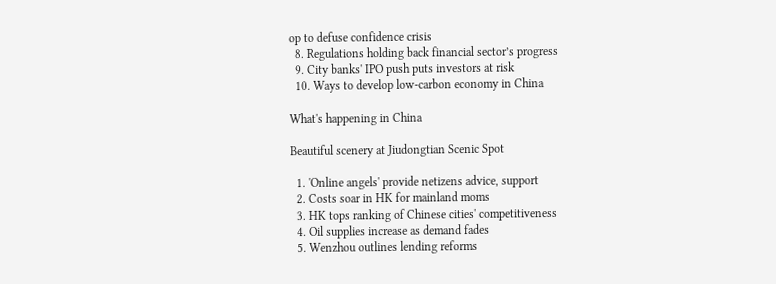op to defuse confidence crisis
  8. Regulations holding back financial sector’s progress
  9. City banks' IPO push puts investors at risk
  10. Ways to develop low-carbon economy in China

What's happening in China

Beautiful scenery at Jiudongtian Scenic Spot

  1. 'Online angels' provide netizens advice, support
  2. Costs soar in HK for mainland moms
  3. HK tops ranking of Chinese cities' competitiveness
  4. Oil supplies increase as demand fades
  5. Wenzhou outlines lending reforms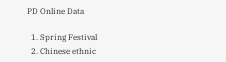PD Online Data

  1. Spring Festival
  2. Chinese ethnic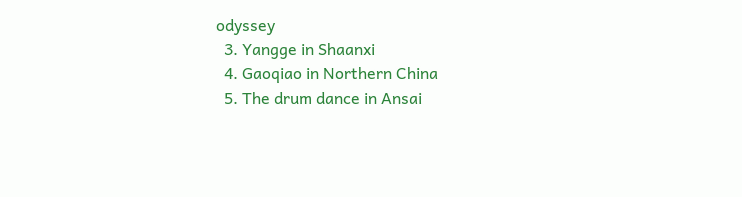odyssey
  3. Yangge in Shaanxi
  4. Gaoqiao in Northern China
  5. The drum dance in Ansai